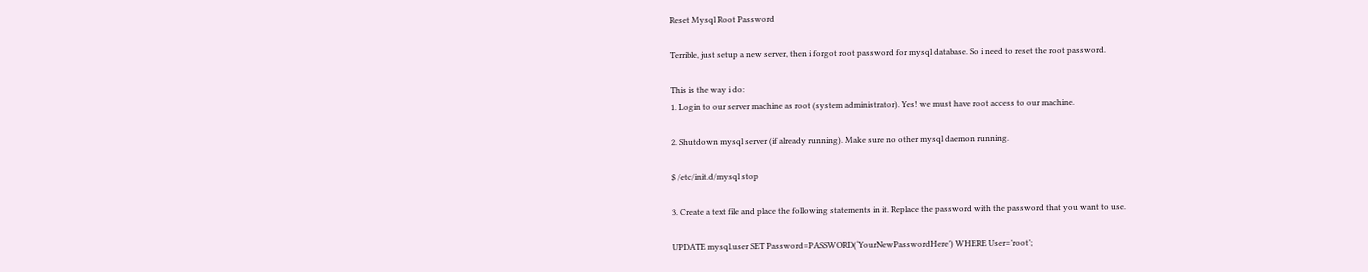Reset Mysql Root Password

Terrible, just setup a new server, then i forgot root password for mysql database. So i need to reset the root password.

This is the way i do:
1. Login to our server machine as root (system administrator). Yes! we must have root access to our machine.

2. Shutdown mysql server (if already running). Make sure no other mysql daemon running.

$ /etc/init.d/mysql stop

3. Create a text file and place the following statements in it. Replace the password with the password that you want to use.

UPDATE mysql.user SET Password=PASSWORD(‘YourNewPasswordHere’) WHERE User=’root’;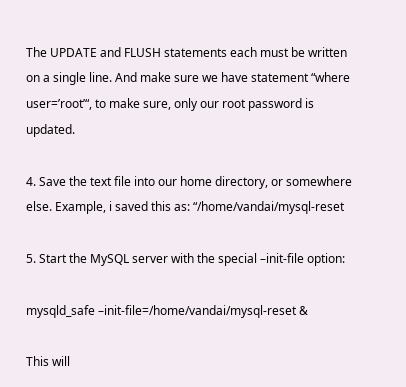The UPDATE and FLUSH statements each must be written on a single line. And make sure we have statement “where user=’root’“, to make sure, only our root password is updated.

4. Save the text file into our home directory, or somewhere else. Example, i saved this as: “/home/vandai/mysql-reset

5. Start the MySQL server with the special –init-file option:

mysqld_safe –init-file=/home/vandai/mysql-reset &

This will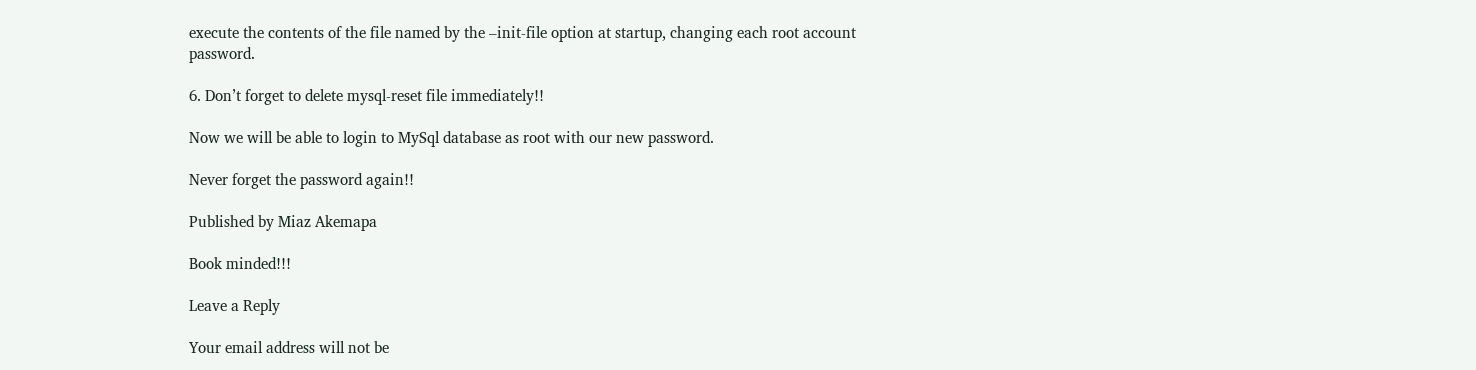execute the contents of the file named by the –init-file option at startup, changing each root account password.

6. Don’t forget to delete mysql-reset file immediately!!

Now we will be able to login to MySql database as root with our new password.

Never forget the password again!!

Published by Miaz Akemapa

Book minded!!!

Leave a Reply

Your email address will not be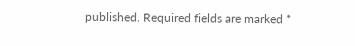published. Required fields are marked *